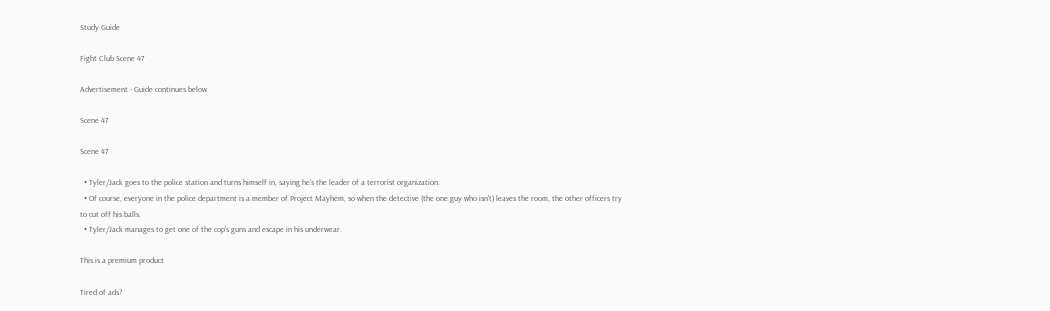Study Guide

Fight Club Scene 47

Advertisement - Guide continues below

Scene 47

Scene 47

  • Tyler/Jack goes to the police station and turns himself in, saying he's the leader of a terrorist organization.
  • Of course, everyone in the police department is a member of Project Mayhem, so when the detective (the one guy who isn't) leaves the room, the other officers try to cut off his balls.
  • Tyler/Jack manages to get one of the cop's guns and escape in his underwear.

This is a premium product

Tired of ads?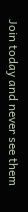Join today and never see them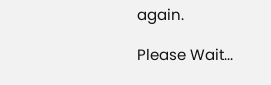again.

Please Wait...